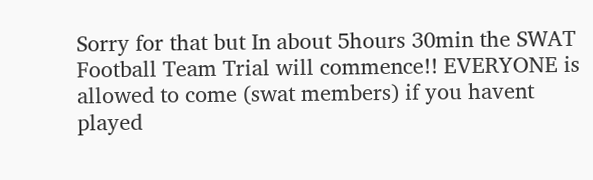Sorry for that but In about 5hours 30min the SWAT Football Team Trial will commence!! EVERYONE is allowed to come (swat members) if you havent played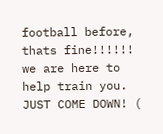football before, thats fine!!!!!! we are here to help train you. JUST COME DOWN! (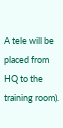A tele will be placed from HQ to the training room).